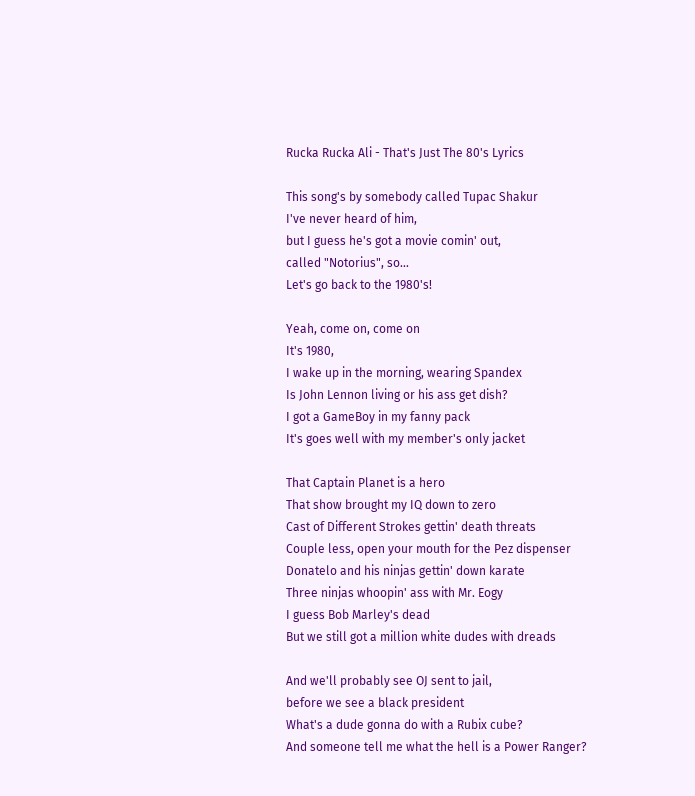Rucka Rucka Ali - That's Just The 80's Lyrics

This song's by somebody called Tupac Shakur
I've never heard of him,
but I guess he's got a movie comin' out,
called "Notorius", so...
Let's go back to the 1980's!

Yeah, come on, come on
It's 1980,
I wake up in the morning, wearing Spandex
Is John Lennon living or his ass get dish?
I got a GameBoy in my fanny pack
It's goes well with my member's only jacket

That Captain Planet is a hero
That show brought my IQ down to zero
Cast of Different Strokes gettin' death threats
Couple less, open your mouth for the Pez dispenser
Donatelo and his ninjas gettin' down karate
Three ninjas whoopin' ass with Mr. Eogy
I guess Bob Marley's dead
But we still got a million white dudes with dreads

And we'll probably see OJ sent to jail,
before we see a black president
What's a dude gonna do with a Rubix cube?
And someone tell me what the hell is a Power Ranger?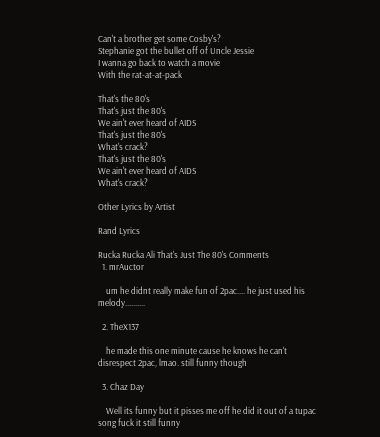Can't a brother get some Cosby's?
Stephanie got the bullet off of Uncle Jessie
I wanna go back to watch a movie
With the rat-at-at-pack

That's the 80's
That's just the 80's
We ain't ever heard of AIDS
That's just the 80's
What's crack?
That's just the 80's
We ain't ever heard of AIDS
What's crack?

Other Lyrics by Artist

Rand Lyrics

Rucka Rucka Ali That's Just The 80's Comments
  1. mrAuctor

    um he didnt really make fun of 2pac.... he just used his melody..........

  2. TheX137

    he made this one minute cause he knows he can't disrespect 2pac, lmao. still funny though

  3. Chaz Day

    Well its funny but it pisses me off he did it out of a tupac song fuck it still funny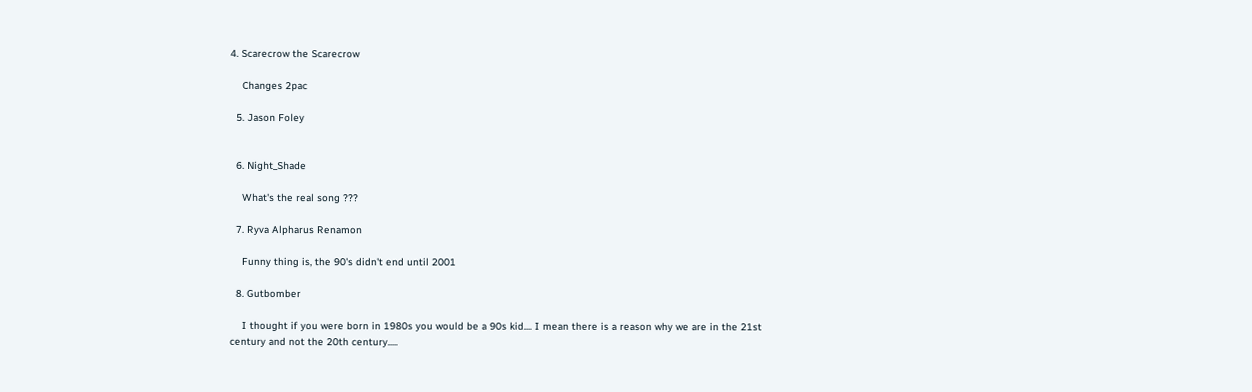4. Scarecrow the Scarecrow

    Changes 2pac

  5. Jason Foley


  6. Night_Shade

    What's the real song ???

  7. Ryva Alpharus Renamon

    Funny thing is, the 90's didn't end until 2001

  8. Gutbomber

    I thought if you were born in 1980s you would be a 90s kid.... I mean there is a reason why we are in the 21st century and not the 20th century.....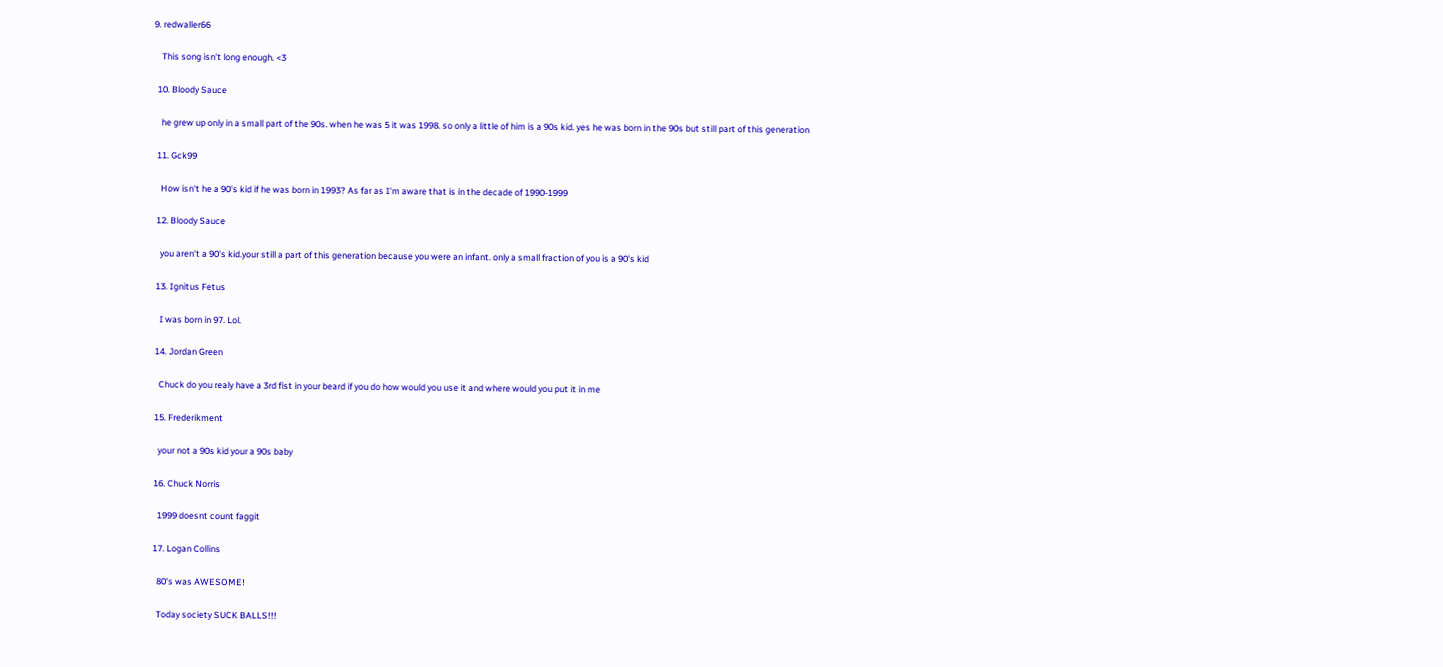9. redwaller66

    This song isn't long enough. <3

  10. Bloody Sauce

    he grew up only in a small part of the 90s. when he was 5 it was 1998. so only a little of him is a 90s kid. yes he was born in the 90s but still part of this generation

  11. Gck99

    How isn't he a 90's kid if he was born in 1993? As far as I'm aware that is in the decade of 1990-1999

  12. Bloody Sauce

    you aren't a 90's kid.your still a part of this generation because you were an infant. only a small fraction of you is a 90's kid

  13. Ignitus Fetus

    I was born in 97. Lol.

  14. Jordan Green

    Chuck do you realy have a 3rd fist in your beard if you do how would you use it and where would you put it in me

  15. Frederikment

    your not a 90s kid your a 90s baby

  16. Chuck Norris

    1999 doesnt count faggit

  17. Logan Collins

    80's was AWESOME!

    Today society SUCK BALLS!!!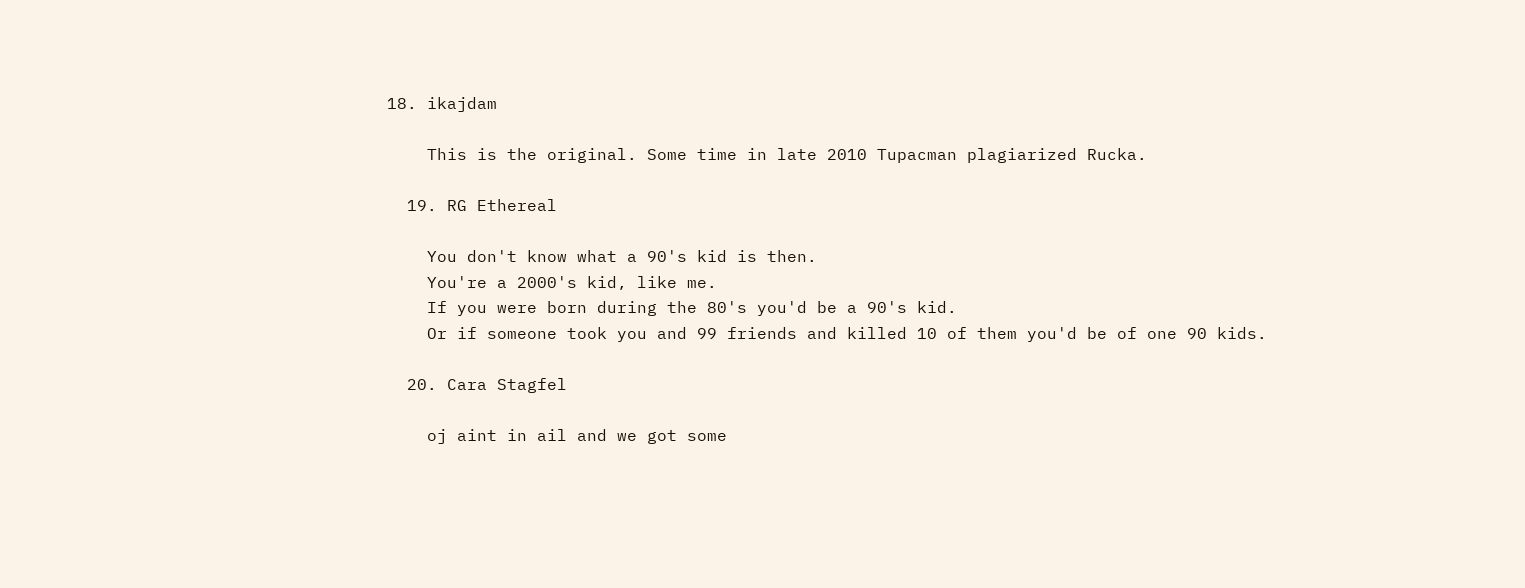18. ikajdam

    This is the original. Some time in late 2010 Tupacman plagiarized Rucka.

  19. RG Ethereal

    You don't know what a 90's kid is then.
    You're a 2000's kid, like me.
    If you were born during the 80's you'd be a 90's kid.
    Or if someone took you and 99 friends and killed 10 of them you'd be of one 90 kids.

  20. Cara Stagfel

    oj aint in ail and we got some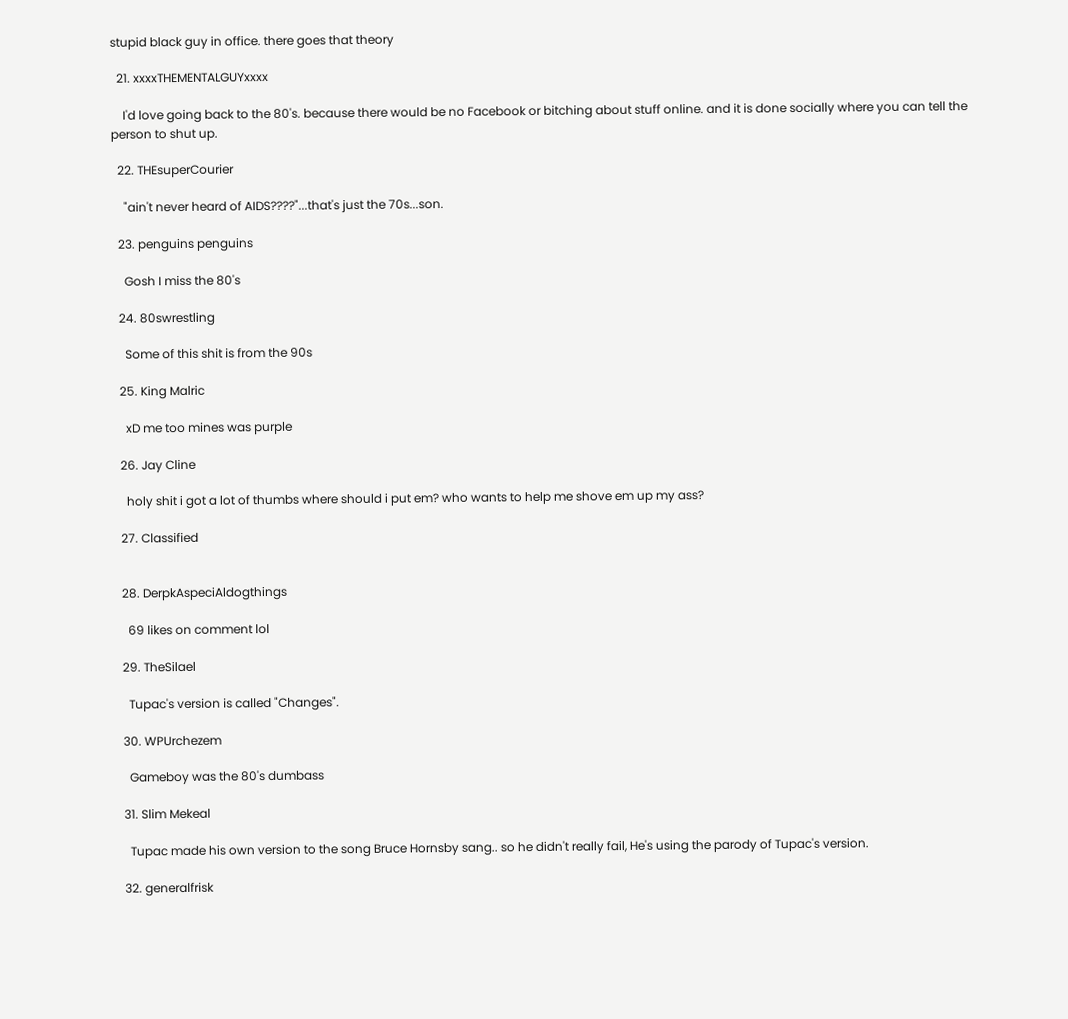stupid black guy in office. there goes that theory

  21. xxxxTHEMENTALGUYxxxx

    I'd love going back to the 80's. because there would be no Facebook or bitching about stuff online. and it is done socially where you can tell the person to shut up.

  22. THEsuperCourier

    "ain't never heard of AIDS????"...that's just the 70s...son.

  23. penguins penguins

    Gosh I miss the 80's

  24. 80swrestling

    Some of this shit is from the 90s

  25. King Malric

    xD me too mines was purple

  26. Jay Cline

    holy shit i got a lot of thumbs where should i put em? who wants to help me shove em up my ass?

  27. Classified


  28. DerpkAspeciAldogthings

    69 likes on comment lol

  29. TheSilael

    Tupac's version is called "Changes".

  30. WPUrchezem

    Gameboy was the 80's dumbass

  31. Slim Mekeal

    Tupac made his own version to the song Bruce Hornsby sang.. so he didn't really fail, He's using the parody of Tupac's version.

  32. generalfrisk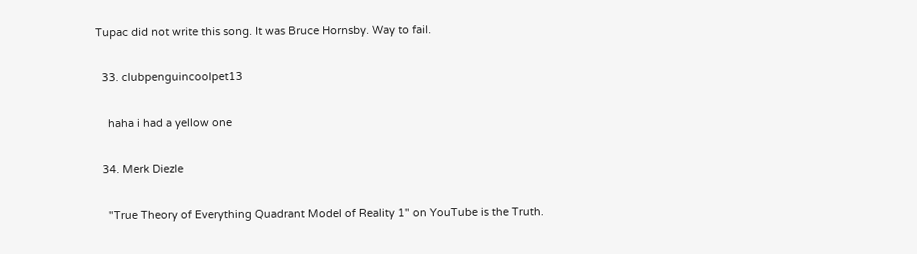Tupac did not write this song. It was Bruce Hornsby. Way to fail.

  33. clubpenguincoolpet13

    haha i had a yellow one

  34. Merk Diezle

    "True Theory of Everything Quadrant Model of Reality 1" on YouTube is the Truth.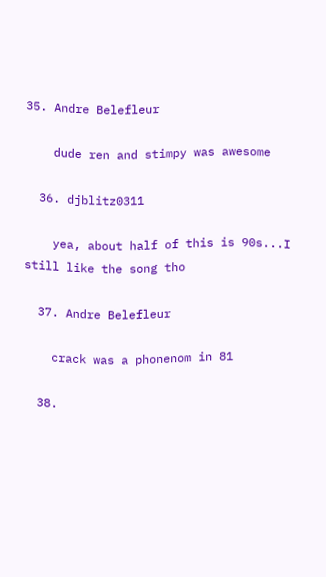35. Andre Belefleur

    dude ren and stimpy was awesome

  36. djblitz0311

    yea, about half of this is 90s...I still like the song tho

  37. Andre Belefleur

    crack was a phonenom in 81

  38.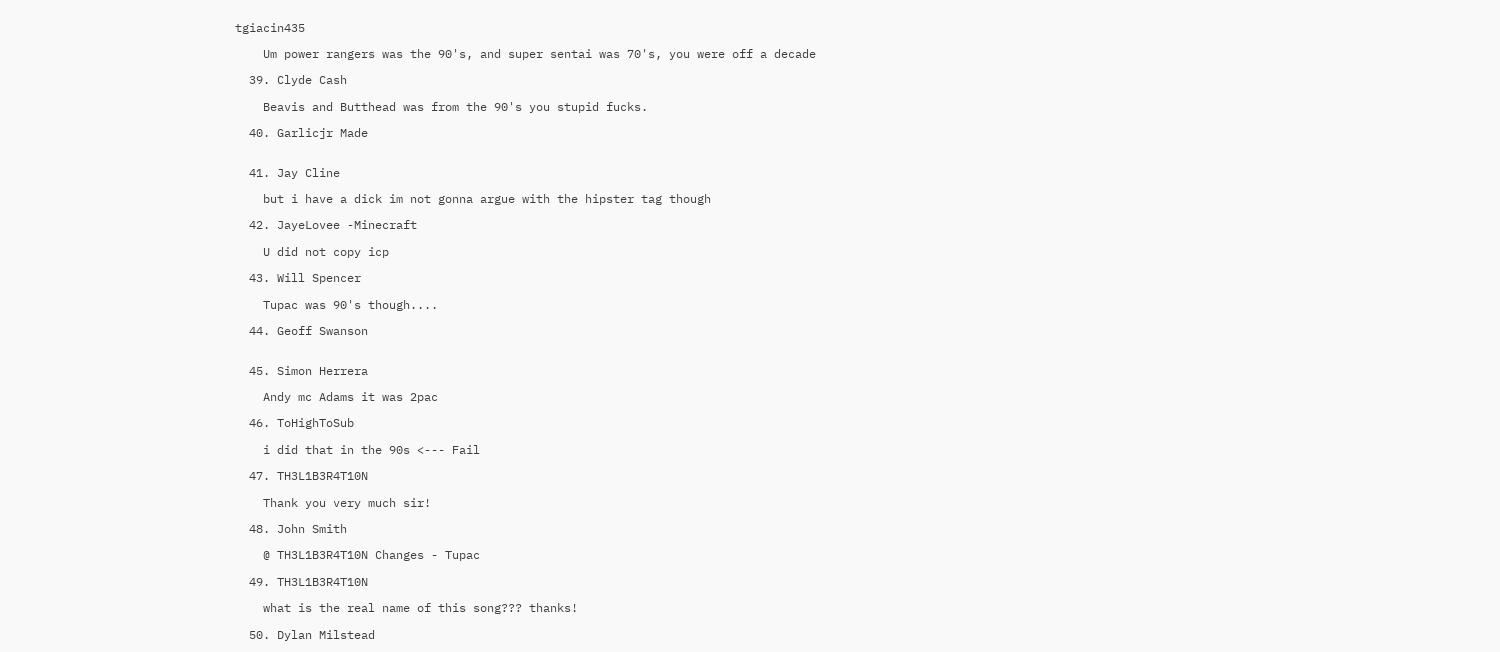tgiacin435

    Um power rangers was the 90's, and super sentai was 70's, you were off a decade

  39. Clyde Cash

    Beavis and Butthead was from the 90's you stupid fucks.

  40. Garlicjr Made


  41. Jay Cline

    but i have a dick im not gonna argue with the hipster tag though

  42. JayeLovee -Minecraft

    U did not copy icp

  43. Will Spencer

    Tupac was 90's though....

  44. Geoff Swanson


  45. Simon Herrera

    Andy mc Adams it was 2pac

  46. ToHighToSub

    i did that in the 90s <--- Fail

  47. TH3L1B3R4T10N

    Thank you very much sir!

  48. John Smith

    @ TH3L1B3R4T10N Changes - Tupac

  49. TH3L1B3R4T10N

    what is the real name of this song??? thanks!

  50. Dylan Milstead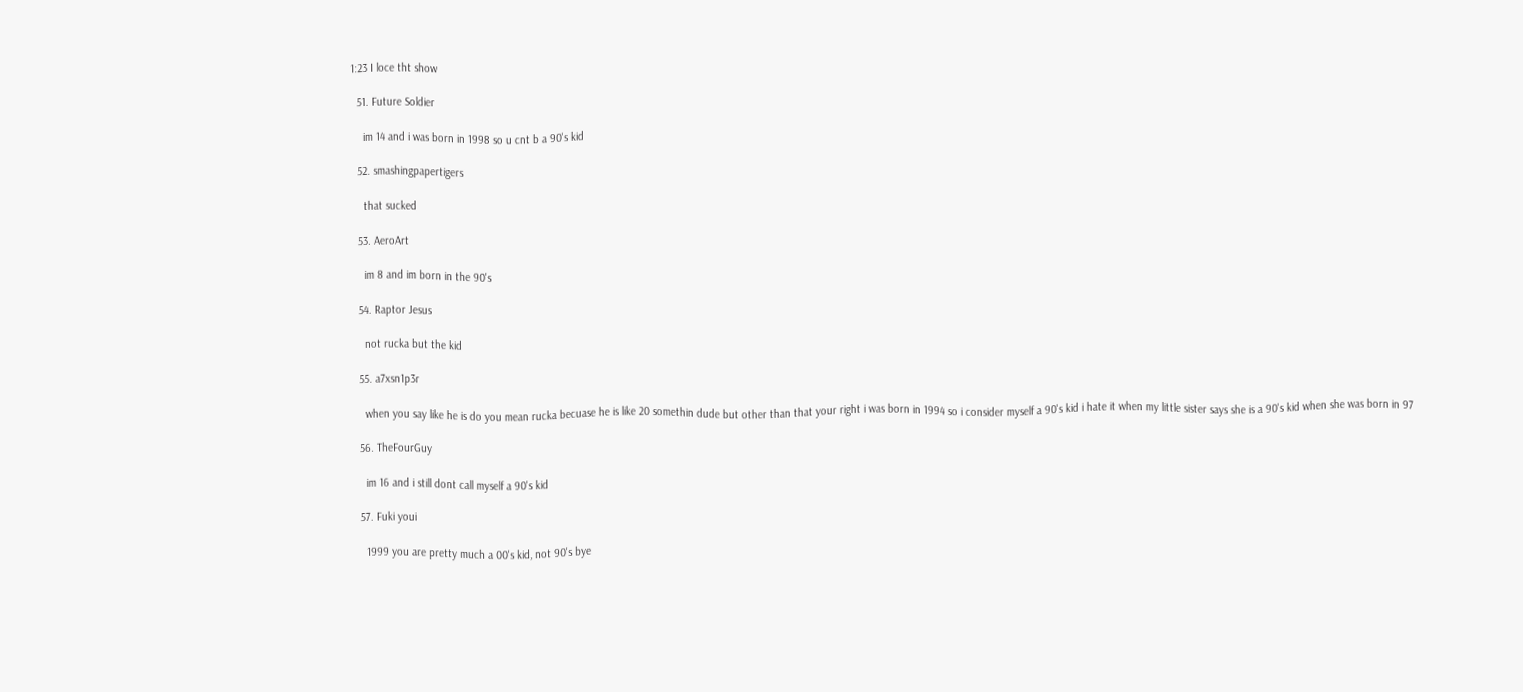1:23 I loce tht show

  51. Future Soldier

    im 14 and i was born in 1998 so u cnt b a 90's kid

  52. smashingpapertigers

    that sucked

  53. AeroArt

    im 8 and im born in the 90's

  54. Raptor Jesus

    not rucka but the kid

  55. a7xsn1p3r

    when you say like he is do you mean rucka becuase he is like 20 somethin dude but other than that your right i was born in 1994 so i consider myself a 90's kid i hate it when my little sister says she is a 90's kid when she was born in 97

  56. TheFourGuy

    im 16 and i still dont call myself a 90's kid

  57. Fuki youi

    1999 you are pretty much a 00's kid, not 90's bye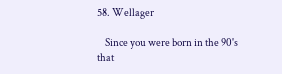58. Wellager

    Since you were born in the 90's that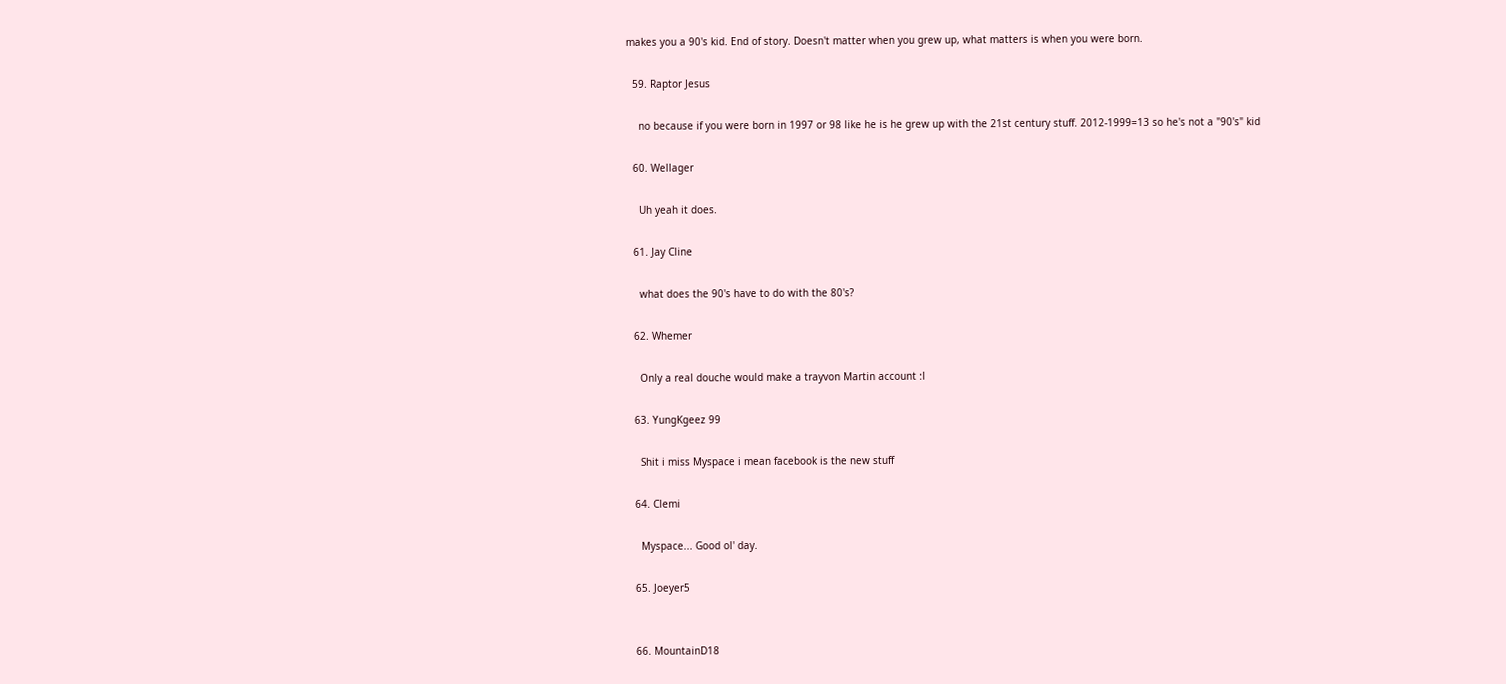makes you a 90's kid. End of story. Doesn't matter when you grew up, what matters is when you were born.

  59. Raptor Jesus

    no because if you were born in 1997 or 98 like he is he grew up with the 21st century stuff. 2012-1999=13 so he's not a "90's" kid

  60. Wellager

    Uh yeah it does.

  61. Jay Cline

    what does the 90's have to do with the 80's?

  62. Whemer

    Only a real douche would make a trayvon Martin account :l

  63. YungKgeez 99

    Shit i miss Myspace i mean facebook is the new stuff

  64. Clemi

    Myspace... Good ol' day.

  65. Joeyer5


  66. MountainD18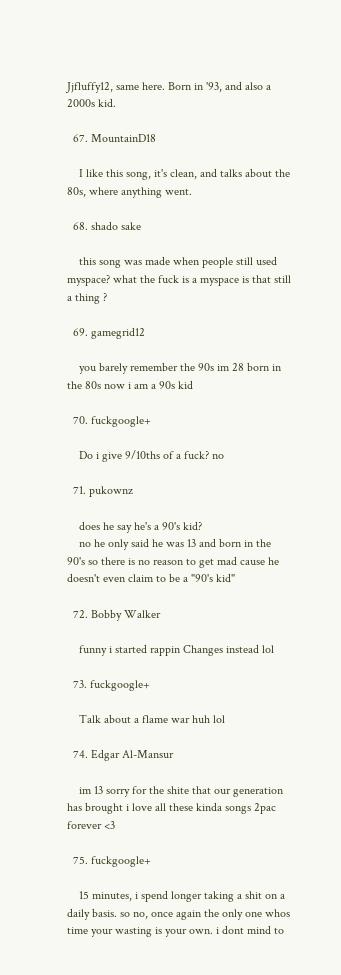Jjfluffy12, same here. Born in '93, and also a 2000s kid.

  67. MountainD18

    I like this song, it's clean, and talks about the 80s, where anything went.

  68. shado sake

    this song was made when people still used myspace? what the fuck is a myspace is that still a thing ?

  69. gamegrid12

    you barely remember the 90s im 28 born in the 80s now i am a 90s kid

  70. fuckgoogle+

    Do i give 9/10ths of a fuck? no

  71. pukownz

    does he say he's a 90's kid?
    no he only said he was 13 and born in the 90's so there is no reason to get mad cause he doesn't even claim to be a "90's kid"

  72. Bobby Walker

    funny i started rappin Changes instead lol

  73. fuckgoogle+

    Talk about a flame war huh lol

  74. Edgar Al-Mansur

    im 13 sorry for the shite that our generation has brought i love all these kinda songs 2pac forever <3

  75. fuckgoogle+

    15 minutes, i spend longer taking a shit on a daily basis. so no, once again the only one whos time your wasting is your own. i dont mind to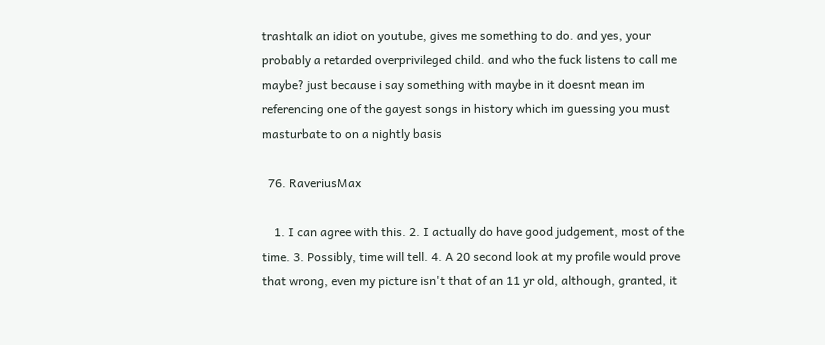trashtalk an idiot on youtube, gives me something to do. and yes, your probably a retarded overprivileged child. and who the fuck listens to call me maybe? just because i say something with maybe in it doesnt mean im referencing one of the gayest songs in history which im guessing you must masturbate to on a nightly basis

  76. RaveriusMax

    1. I can agree with this. 2. I actually do have good judgement, most of the time. 3. Possibly, time will tell. 4. A 20 second look at my profile would prove that wrong, even my picture isn't that of an 11 yr old, although, granted, it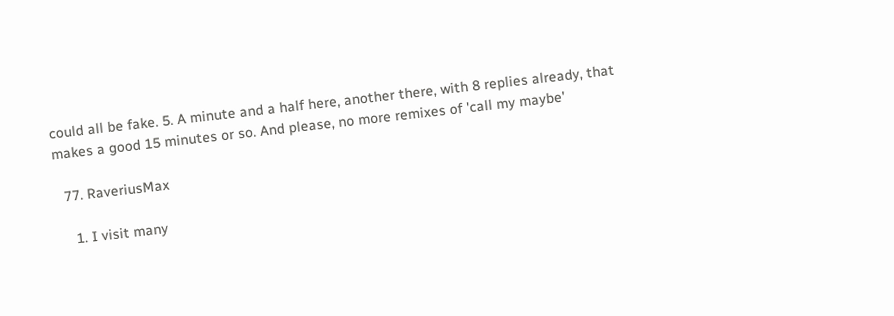could all be fake. 5. A minute and a half here, another there, with 8 replies already, that makes a good 15 minutes or so. And please, no more remixes of 'call my maybe'

  77. RaveriusMax

    1. I visit many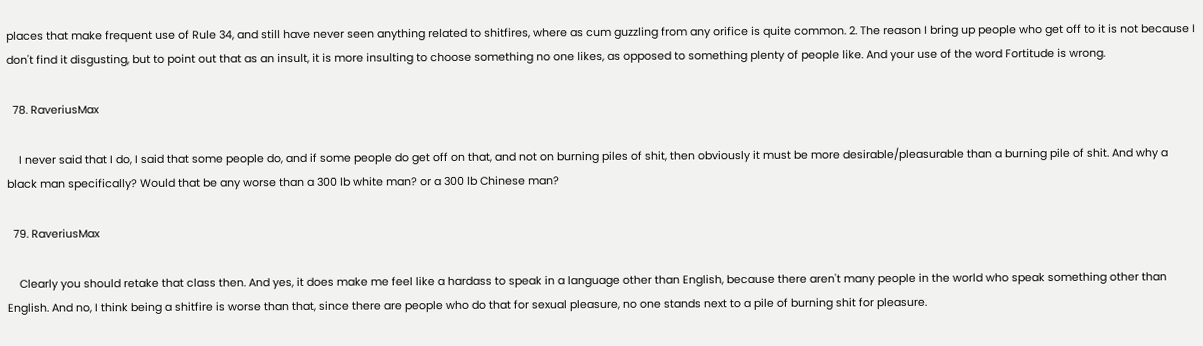places that make frequent use of Rule 34, and still have never seen anything related to shitfires, where as cum guzzling from any orifice is quite common. 2. The reason I bring up people who get off to it is not because I don't find it disgusting, but to point out that as an insult, it is more insulting to choose something no one likes, as opposed to something plenty of people like. And your use of the word Fortitude is wrong.

  78. RaveriusMax

    I never said that I do, I said that some people do, and if some people do get off on that, and not on burning piles of shit, then obviously it must be more desirable/pleasurable than a burning pile of shit. And why a black man specifically? Would that be any worse than a 300 lb white man? or a 300 lb Chinese man?

  79. RaveriusMax

    Clearly you should retake that class then. And yes, it does make me feel like a hardass to speak in a language other than English, because there aren't many people in the world who speak something other than English. And no, I think being a shitfire is worse than that, since there are people who do that for sexual pleasure, no one stands next to a pile of burning shit for pleasure.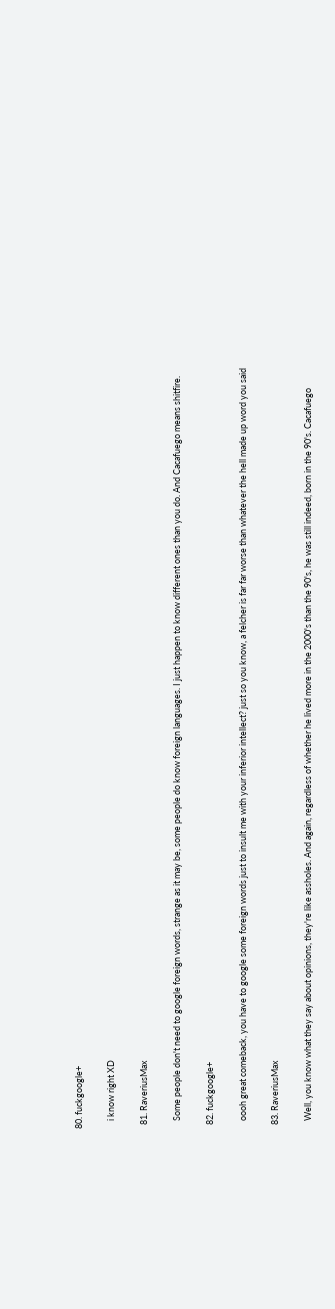80. fuckgoogle+

    i know right XD

  81. RaveriusMax

    Some people don't need to google foreign words, strange as it may be, some people do know foreign languages. I just happen to know different ones than you do. And Cacafuego means shitfire.

  82. fuckgoogle+

    oooh great comeback, you have to google some foreign words just to insult me with your inferior intellect? just so you know, a felcher is far far worse than whatever the hell made up word you said

  83. RaveriusMax

    Well, you know what they say about opinions, they're like assholes. And again, regardless of whether he lived more in the 2000's than the 90's, he was still indeed, born in the 90's. Cacafuego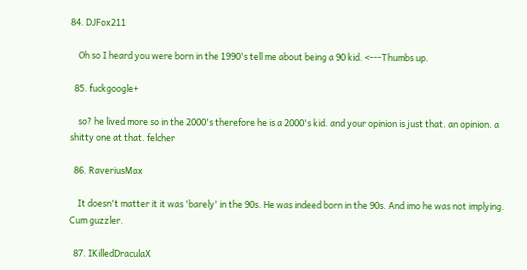84. DJFox211

    Oh so I heard you were born in the 1990's tell me about being a 90 kid. <---Thumbs up.

  85. fuckgoogle+

    so? he lived more so in the 2000's therefore he is a 2000's kid. and your opinion is just that. an opinion. a shitty one at that. felcher

  86. RaveriusMax

    It doesn't matter it it was 'barely' in the 90s. He was indeed born in the 90s. And imo he was not implying. Cum guzzler.

  87. IKilledDraculaX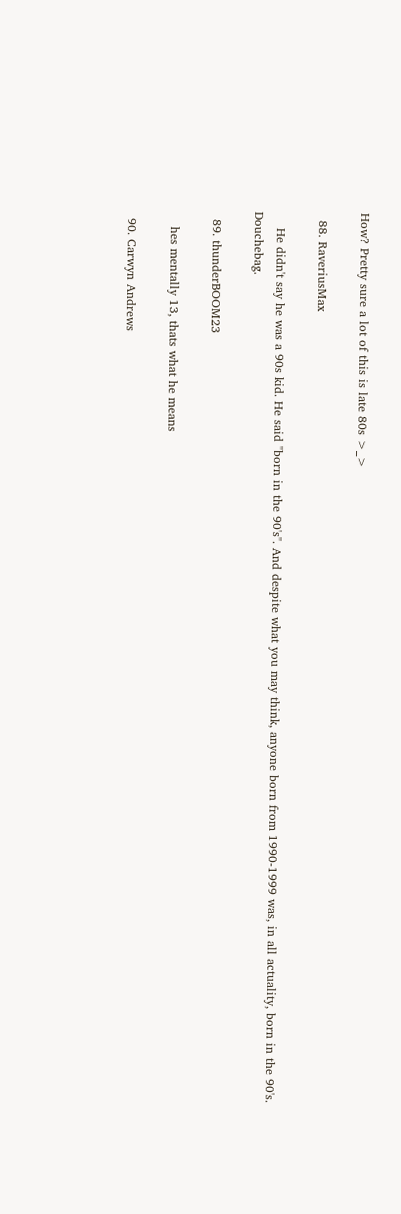How? Pretty sure a lot of this is late 80s >_>

  88. RaveriusMax

    He didn't say he was a 90s kid. He said "born in the 90's". And despite what you may think, anyone born from 1990-1999 was, in all actuality, born in the 90's. Douchebag.

  89. thunderBOOM23

    hes mentally 13, thats what he means

  90. Carwyn Andrews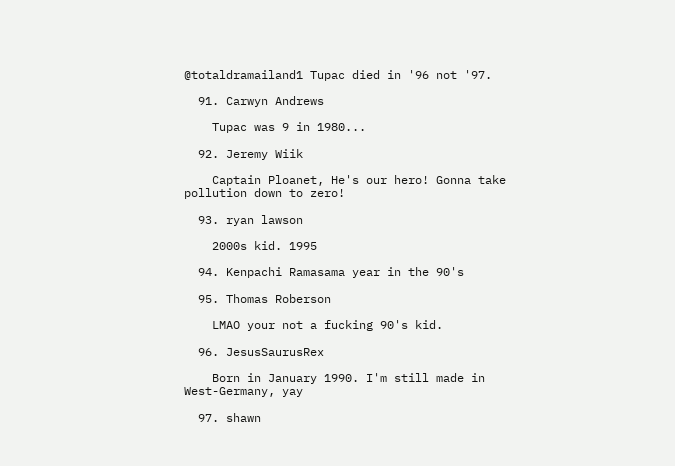@totaldramailand1 Tupac died in '96 not '97.

  91. Carwyn Andrews

    Tupac was 9 in 1980...

  92. Jeremy Wiik

    Captain Ploanet, He's our hero! Gonna take pollution down to zero!

  93. ryan lawson

    2000s kid. 1995

  94. Kenpachi Ramasama year in the 90's

  95. Thomas Roberson

    LMAO your not a fucking 90's kid.

  96. JesusSaurusRex

    Born in January 1990. I'm still made in West-Germany, yay

  97. shawn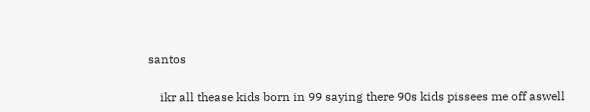santos

    ikr all thease kids born in 99 saying there 90s kids pissees me off aswell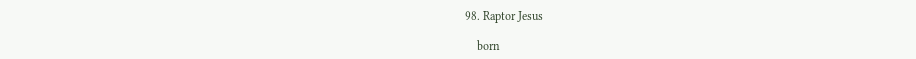98. Raptor Jesus

    born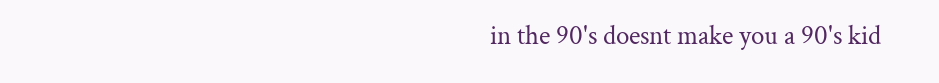in the 90's doesnt make you a 90's kid